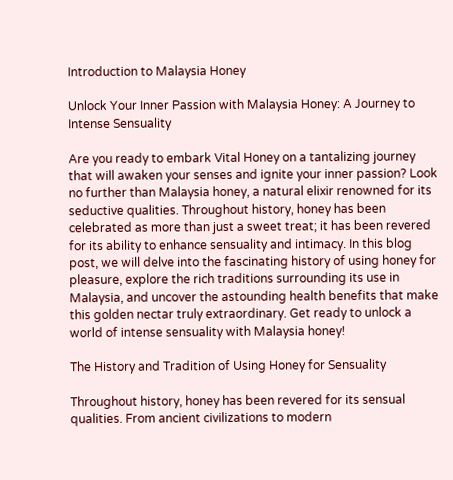Introduction to Malaysia Honey

Unlock Your Inner Passion with Malaysia Honey: A Journey to Intense Sensuality

Are you ready to embark Vital Honey on a tantalizing journey that will awaken your senses and ignite your inner passion? Look no further than Malaysia honey, a natural elixir renowned for its seductive qualities. Throughout history, honey has been celebrated as more than just a sweet treat; it has been revered for its ability to enhance sensuality and intimacy. In this blog post, we will delve into the fascinating history of using honey for pleasure, explore the rich traditions surrounding its use in Malaysia, and uncover the astounding health benefits that make this golden nectar truly extraordinary. Get ready to unlock a world of intense sensuality with Malaysia honey!

The History and Tradition of Using Honey for Sensuality

Throughout history, honey has been revered for its sensual qualities. From ancient civilizations to modern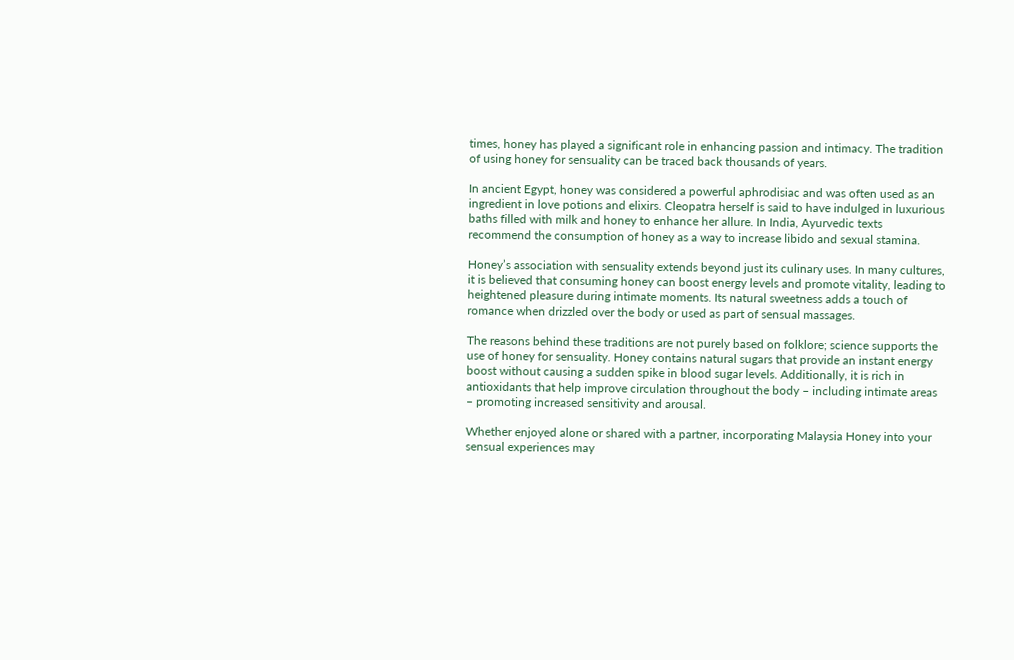times, honey has played a significant role in enhancing passion and intimacy. The tradition of using honey for sensuality can be traced back thousands of years.

In ancient Egypt, honey was considered a powerful aphrodisiac and was often used as an ingredient in love potions and elixirs. Cleopatra herself is said to have indulged in luxurious baths filled with milk and honey to enhance her allure. In India, Ayurvedic texts recommend the consumption of honey as a way to increase libido and sexual stamina.

Honey’s association with sensuality extends beyond just its culinary uses. In many cultures, it is believed that consuming honey can boost energy levels and promote vitality, leading to heightened pleasure during intimate moments. Its natural sweetness adds a touch of romance when drizzled over the body or used as part of sensual massages.

The reasons behind these traditions are not purely based on folklore; science supports the use of honey for sensuality. Honey contains natural sugars that provide an instant energy boost without causing a sudden spike in blood sugar levels. Additionally, it is rich in antioxidants that help improve circulation throughout the body – including intimate areas – promoting increased sensitivity and arousal.

Whether enjoyed alone or shared with a partner, incorporating Malaysia Honey into your sensual experiences may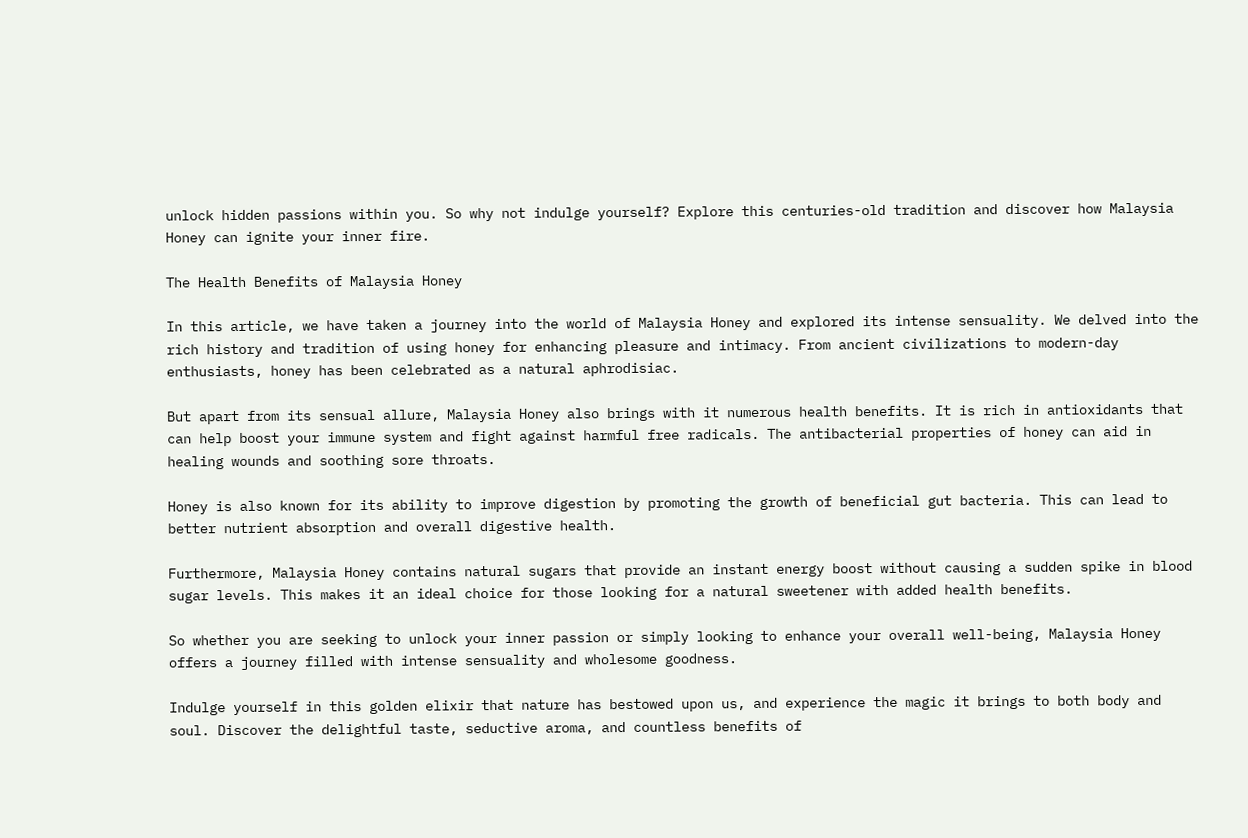unlock hidden passions within you. So why not indulge yourself? Explore this centuries-old tradition and discover how Malaysia Honey can ignite your inner fire.

The Health Benefits of Malaysia Honey

In this article, we have taken a journey into the world of Malaysia Honey and explored its intense sensuality. We delved into the rich history and tradition of using honey for enhancing pleasure and intimacy. From ancient civilizations to modern-day enthusiasts, honey has been celebrated as a natural aphrodisiac.

But apart from its sensual allure, Malaysia Honey also brings with it numerous health benefits. It is rich in antioxidants that can help boost your immune system and fight against harmful free radicals. The antibacterial properties of honey can aid in healing wounds and soothing sore throats.

Honey is also known for its ability to improve digestion by promoting the growth of beneficial gut bacteria. This can lead to better nutrient absorption and overall digestive health.

Furthermore, Malaysia Honey contains natural sugars that provide an instant energy boost without causing a sudden spike in blood sugar levels. This makes it an ideal choice for those looking for a natural sweetener with added health benefits.

So whether you are seeking to unlock your inner passion or simply looking to enhance your overall well-being, Malaysia Honey offers a journey filled with intense sensuality and wholesome goodness.

Indulge yourself in this golden elixir that nature has bestowed upon us, and experience the magic it brings to both body and soul. Discover the delightful taste, seductive aroma, and countless benefits of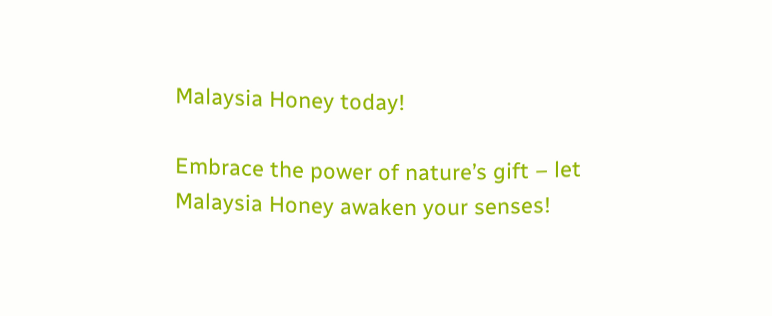Malaysia Honey today!

Embrace the power of nature’s gift – let Malaysia Honey awaken your senses!